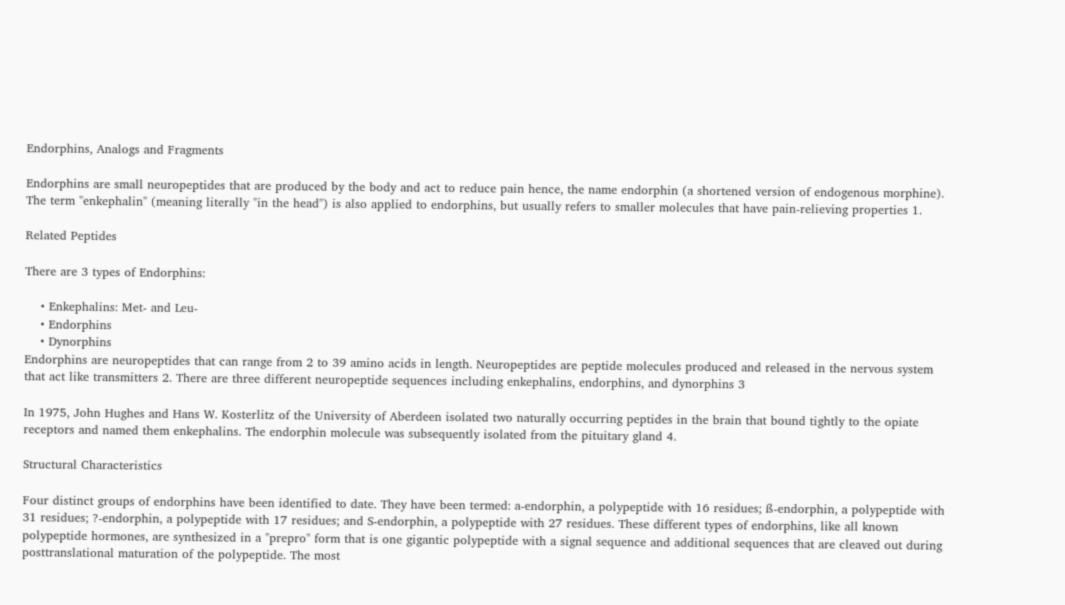Endorphins, Analogs and Fragments

Endorphins are small neuropeptides that are produced by the body and act to reduce pain hence, the name endorphin (a shortened version of endogenous morphine). The term "enkephalin" (meaning literally "in the head") is also applied to endorphins, but usually refers to smaller molecules that have pain-relieving properties 1.

Related Peptides

There are 3 types of Endorphins:

    • Enkephalins: Met- and Leu-
    • Endorphins
    • Dynorphins
Endorphins are neuropeptides that can range from 2 to 39 amino acids in length. Neuropeptides are peptide molecules produced and released in the nervous system that act like transmitters 2. There are three different neuropeptide sequences including enkephalins, endorphins, and dynorphins 3

In 1975, John Hughes and Hans W. Kosterlitz of the University of Aberdeen isolated two naturally occurring peptides in the brain that bound tightly to the opiate receptors and named them enkephalins. The endorphin molecule was subsequently isolated from the pituitary gland 4.

Structural Characteristics

Four distinct groups of endorphins have been identified to date. They have been termed: a-endorphin, a polypeptide with 16 residues; ß-endorphin, a polypeptide with 31 residues; ?-endorphin, a polypeptide with 17 residues; and S-endorphin, a polypeptide with 27 residues. These different types of endorphins, like all known polypeptide hormones, are synthesized in a "prepro" form that is one gigantic polypeptide with a signal sequence and additional sequences that are cleaved out during posttranslational maturation of the polypeptide. The most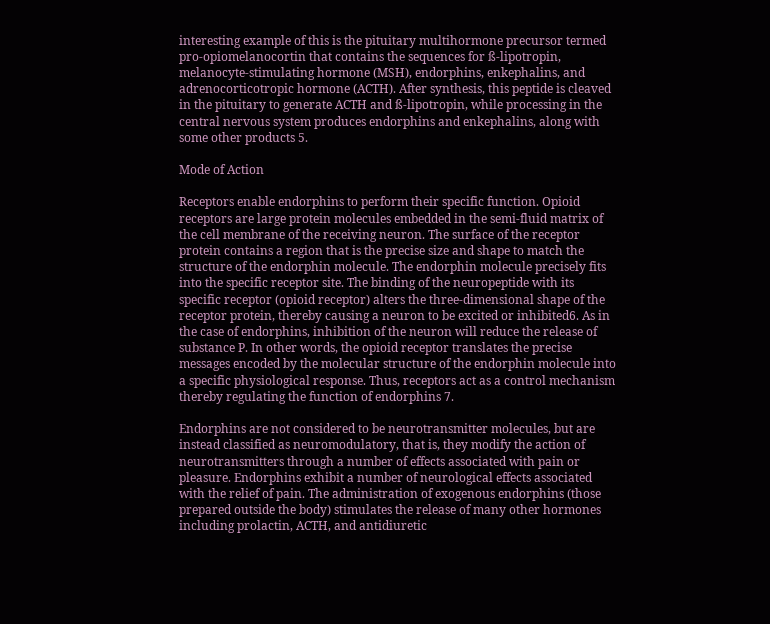interesting example of this is the pituitary multihormone precursor termed pro-opiomelanocortin that contains the sequences for ß-lipotropin, melanocyte-stimulating hormone (MSH), endorphins, enkephalins, and adrenocorticotropic hormone (ACTH). After synthesis, this peptide is cleaved in the pituitary to generate ACTH and ß-lipotropin, while processing in the central nervous system produces endorphins and enkephalins, along with some other products 5.

Mode of Action

Receptors enable endorphins to perform their specific function. Opioid receptors are large protein molecules embedded in the semi-fluid matrix of the cell membrane of the receiving neuron. The surface of the receptor protein contains a region that is the precise size and shape to match the structure of the endorphin molecule. The endorphin molecule precisely fits into the specific receptor site. The binding of the neuropeptide with its specific receptor (opioid receptor) alters the three-dimensional shape of the receptor protein, thereby causing a neuron to be excited or inhibited6. As in the case of endorphins, inhibition of the neuron will reduce the release of substance P. In other words, the opioid receptor translates the precise messages encoded by the molecular structure of the endorphin molecule into a specific physiological response. Thus, receptors act as a control mechanism thereby regulating the function of endorphins 7.

Endorphins are not considered to be neurotransmitter molecules, but are instead classified as neuromodulatory, that is, they modify the action of neurotransmitters through a number of effects associated with pain or pleasure. Endorphins exhibit a number of neurological effects associated with the relief of pain. The administration of exogenous endorphins (those prepared outside the body) stimulates the release of many other hormones including prolactin, ACTH, and antidiuretic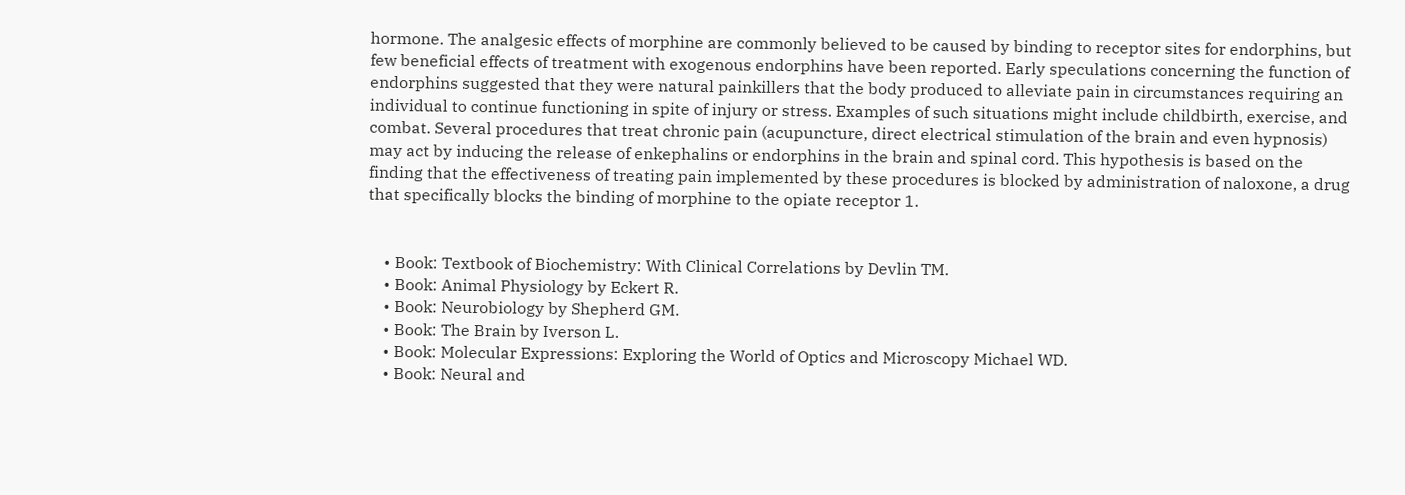hormone. The analgesic effects of morphine are commonly believed to be caused by binding to receptor sites for endorphins, but few beneficial effects of treatment with exogenous endorphins have been reported. Early speculations concerning the function of endorphins suggested that they were natural painkillers that the body produced to alleviate pain in circumstances requiring an individual to continue functioning in spite of injury or stress. Examples of such situations might include childbirth, exercise, and combat. Several procedures that treat chronic pain (acupuncture, direct electrical stimulation of the brain and even hypnosis) may act by inducing the release of enkephalins or endorphins in the brain and spinal cord. This hypothesis is based on the finding that the effectiveness of treating pain implemented by these procedures is blocked by administration of naloxone, a drug that specifically blocks the binding of morphine to the opiate receptor 1.


    • Book: Textbook of Biochemistry: With Clinical Correlations by Devlin TM.
    • Book: Animal Physiology by Eckert R.
    • Book: Neurobiology by Shepherd GM.
    • Book: The Brain by Iverson L.
    • Book: Molecular Expressions: Exploring the World of Optics and Microscopy Michael WD.
    • Book: Neural and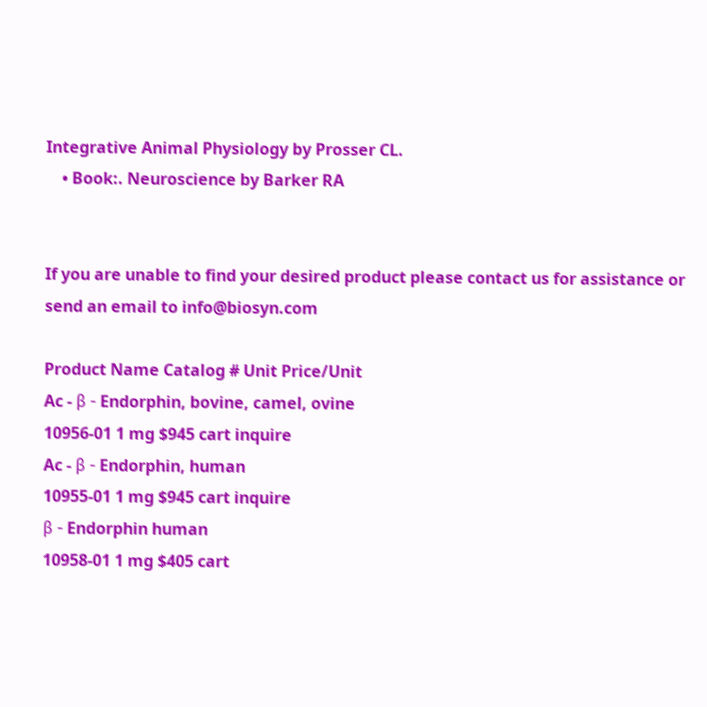Integrative Animal Physiology by Prosser CL.
    • Book:. Neuroscience by Barker RA


If you are unable to find your desired product please contact us for assistance or send an email to info@biosyn.com

Product Name Catalog # Unit Price/Unit
Ac - β - Endorphin, bovine, camel, ovine
10956-01 1 mg $945 cart inquire
Ac - β - Endorphin, human
10955-01 1 mg $945 cart inquire
β - Endorphin human
10958-01 1 mg $405 cart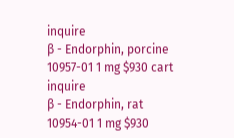inquire
β - Endorphin, porcine
10957-01 1 mg $930 cart inquire
β - Endorphin, rat
10954-01 1 mg $930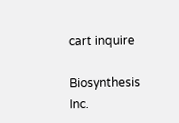cart inquire

Biosynthesis Inc.